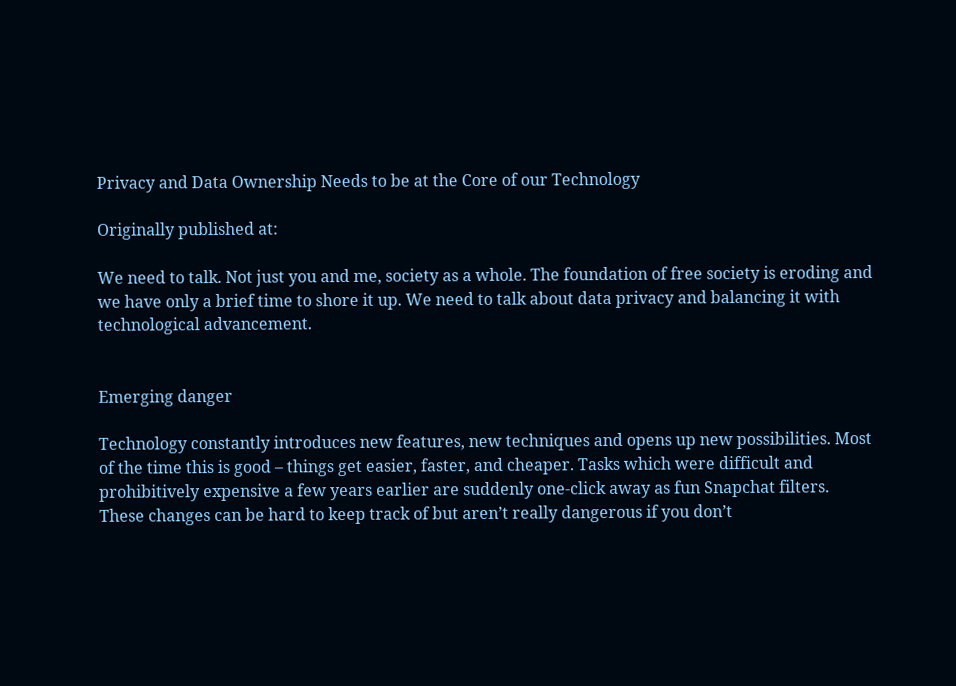Privacy and Data Ownership Needs to be at the Core of our Technology

Originally published at:

We need to talk. Not just you and me, society as a whole. The foundation of free society is eroding and we have only a brief time to shore it up. We need to talk about data privacy and balancing it with technological advancement.


Emerging danger

Technology constantly introduces new features, new techniques and opens up new possibilities. Most of the time this is good – things get easier, faster, and cheaper. Tasks which were difficult and prohibitively expensive a few years earlier are suddenly one-click away as fun Snapchat filters. These changes can be hard to keep track of but aren’t really dangerous if you don’t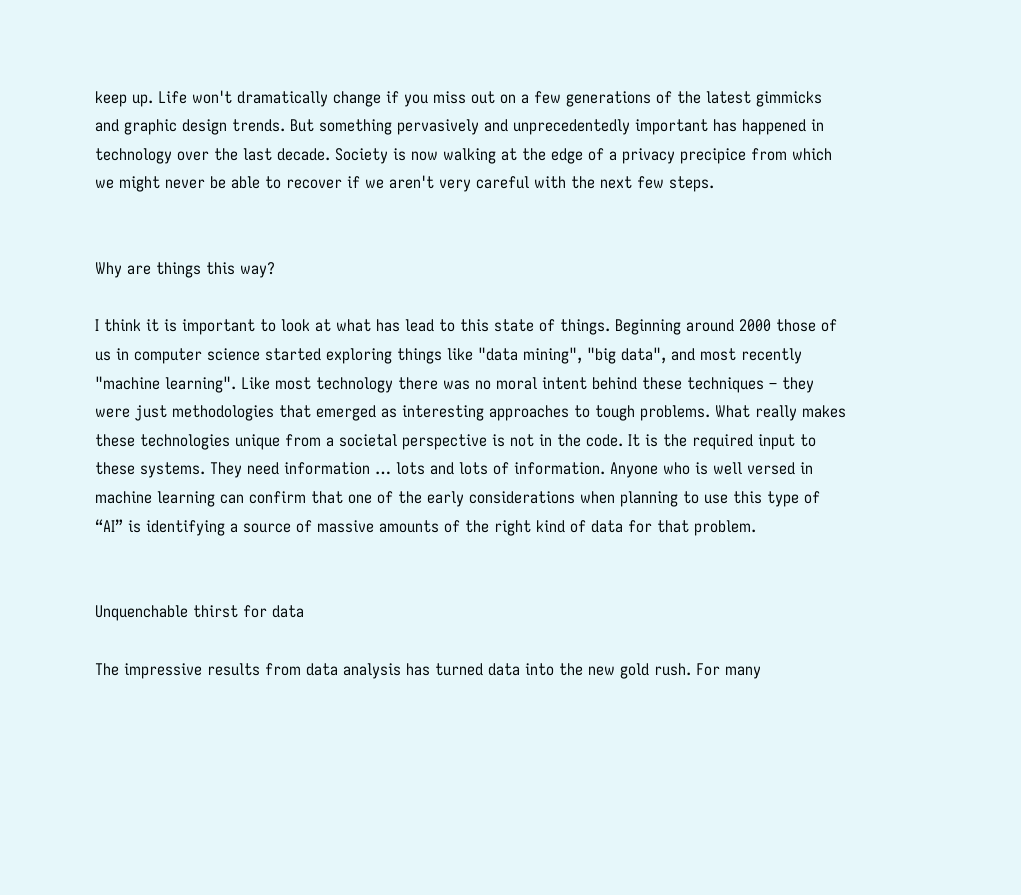keep up. Life won't dramatically change if you miss out on a few generations of the latest gimmicks and graphic design trends. But something pervasively and unprecedentedly important has happened in technology over the last decade. Society is now walking at the edge of a privacy precipice from which we might never be able to recover if we aren't very careful with the next few steps.


Why are things this way?

I think it is important to look at what has lead to this state of things. Beginning around 2000 those of us in computer science started exploring things like "data mining", "big data", and most recently "machine learning". Like most technology there was no moral intent behind these techniques – they were just methodologies that emerged as interesting approaches to tough problems. What really makes these technologies unique from a societal perspective is not in the code. It is the required input to these systems. They need information … lots and lots of information. Anyone who is well versed in machine learning can confirm that one of the early considerations when planning to use this type of “AI” is identifying a source of massive amounts of the right kind of data for that problem.


Unquenchable thirst for data

The impressive results from data analysis has turned data into the new gold rush. For many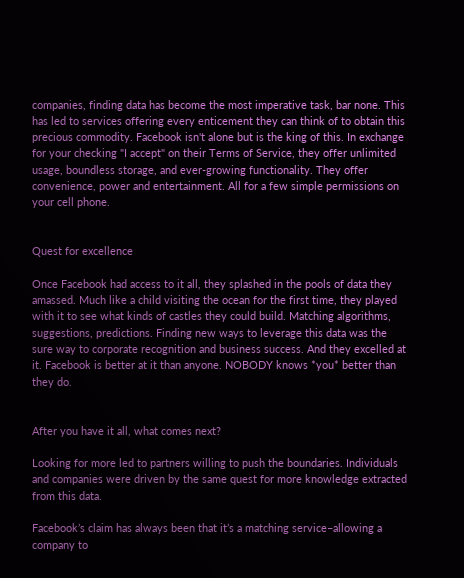companies, finding data has become the most imperative task, bar none. This has led to services offering every enticement they can think of to obtain this precious commodity. Facebook isn't alone but is the king of this. In exchange for your checking "I accept" on their Terms of Service, they offer unlimited usage, boundless storage, and ever-growing functionality. They offer convenience, power and entertainment. All for a few simple permissions on your cell phone.


Quest for excellence

Once Facebook had access to it all, they splashed in the pools of data they amassed. Much like a child visiting the ocean for the first time, they played with it to see what kinds of castles they could build. Matching algorithms, suggestions, predictions. Finding new ways to leverage this data was the sure way to corporate recognition and business success. And they excelled at it. Facebook is better at it than anyone. NOBODY knows *you* better than they do.


After you have it all, what comes next?

Looking for more led to partners willing to push the boundaries. Individuals and companies were driven by the same quest for more knowledge extracted from this data.

Facebook’s claim has always been that it’s a matching service–allowing a company to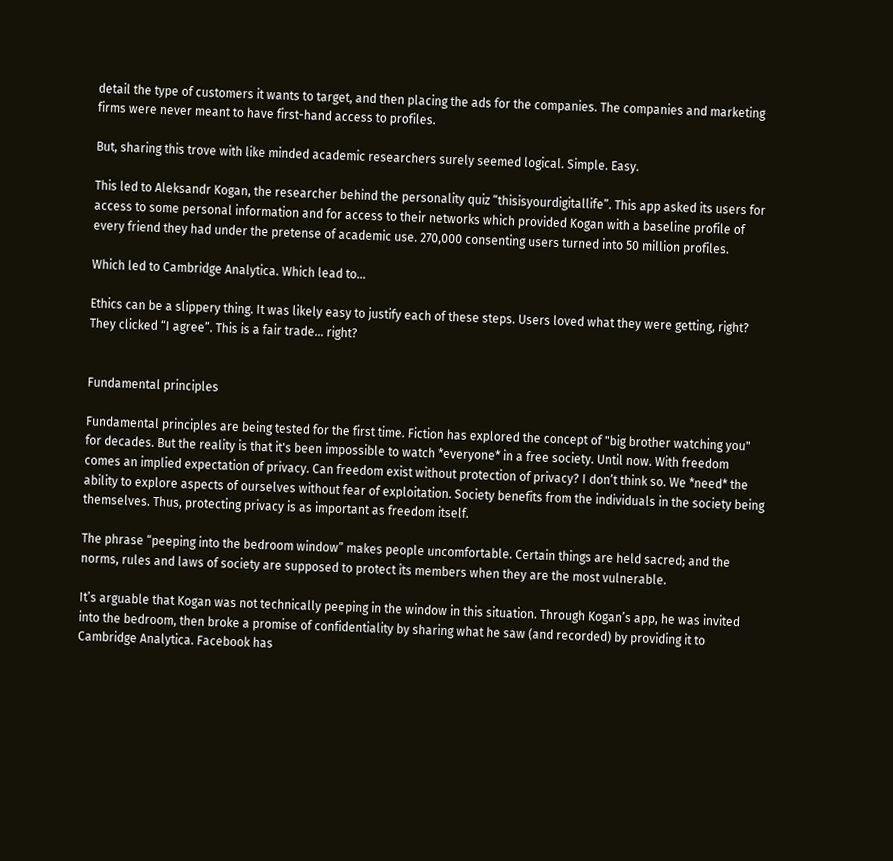detail the type of customers it wants to target, and then placing the ads for the companies. The companies and marketing firms were never meant to have first-hand access to profiles.

But, sharing this trove with like minded academic researchers surely seemed logical. Simple. Easy.

This led to Aleksandr Kogan, the researcher behind the personality quiz “thisisyourdigitallife”. This app asked its users for access to some personal information and for access to their networks which provided Kogan with a baseline profile of every friend they had under the pretense of academic use. 270,000 consenting users turned into 50 million profiles.

Which led to Cambridge Analytica. Which lead to…

Ethics can be a slippery thing. It was likely easy to justify each of these steps. Users loved what they were getting, right? They clicked “I agree”. This is a fair trade… right?


Fundamental principles

Fundamental principles are being tested for the first time. Fiction has explored the concept of "big brother watching you" for decades. But the reality is that it's been impossible to watch *everyone* in a free society. Until now. With freedom comes an implied expectation of privacy. Can freedom exist without protection of privacy? I don’t think so. We *need* the ability to explore aspects of ourselves without fear of exploitation. Society benefits from the individuals in the society being themselves. Thus, protecting privacy is as important as freedom itself.

The phrase “peeping into the bedroom window” makes people uncomfortable. Certain things are held sacred; and the norms, rules and laws of society are supposed to protect its members when they are the most vulnerable.

It’s arguable that Kogan was not technically peeping in the window in this situation. Through Kogan’s app, he was invited into the bedroom, then broke a promise of confidentiality by sharing what he saw (and recorded) by providing it to Cambridge Analytica. Facebook has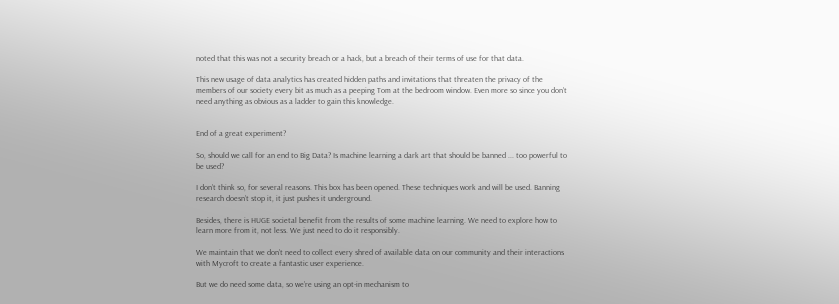noted that this was not a security breach or a hack, but a breach of their terms of use for that data.

This new usage of data analytics has created hidden paths and invitations that threaten the privacy of the members of our society every bit as much as a peeping Tom at the bedroom window. Even more so since you don’t need anything as obvious as a ladder to gain this knowledge.


End of a great experiment?

So, should we call for an end to Big Data? Is machine learning a dark art that should be banned ... too powerful to be used?

I don’t think so, for several reasons. This box has been opened. These techniques work and will be used. Banning research doesn’t stop it, it just pushes it underground.

Besides, there is HUGE societal benefit from the results of some machine learning. We need to explore how to learn more from it, not less. We just need to do it responsibly.

We maintain that we don’t need to collect every shred of available data on our community and their interactions with Mycroft to create a fantastic user experience.

But we do need some data, so we’re using an opt-in mechanism to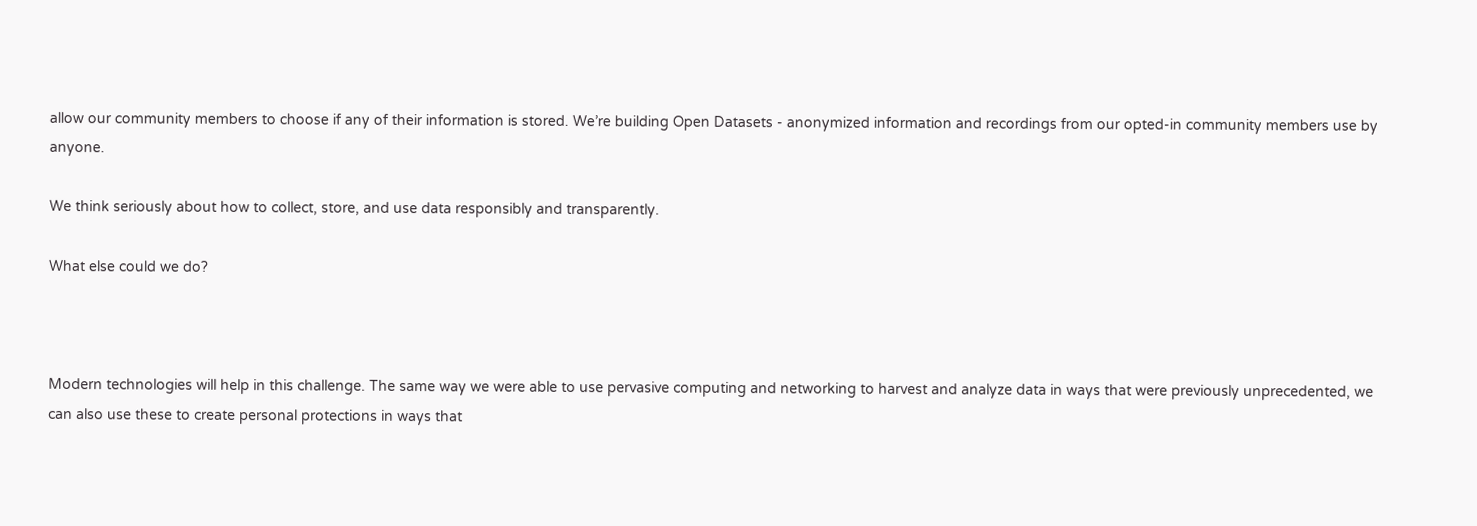allow our community members to choose if any of their information is stored. We’re building Open Datasets - anonymized information and recordings from our opted-in community members use by anyone.

We think seriously about how to collect, store, and use data responsibly and transparently.

What else could we do?



Modern technologies will help in this challenge. The same way we were able to use pervasive computing and networking to harvest and analyze data in ways that were previously unprecedented, we can also use these to create personal protections in ways that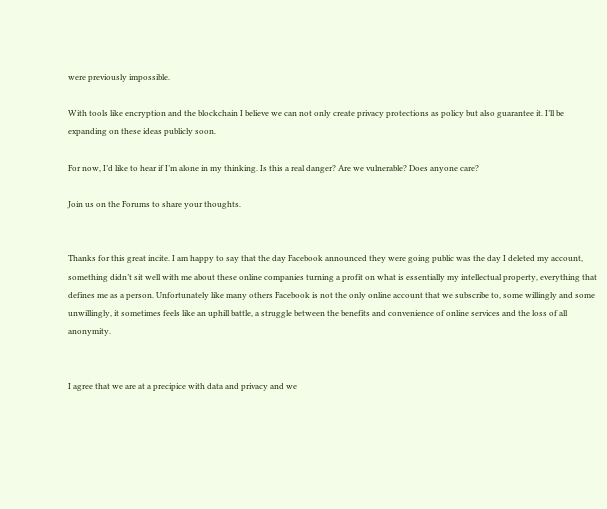were previously impossible.

With tools like encryption and the blockchain I believe we can not only create privacy protections as policy but also guarantee it. I’ll be expanding on these ideas publicly soon.

For now, I’d like to hear if I’m alone in my thinking. Is this a real danger? Are we vulnerable? Does anyone care?

Join us on the Forums to share your thoughts.


Thanks for this great incite. I am happy to say that the day Facebook announced they were going public was the day I deleted my account, something didn’t sit well with me about these online companies turning a profit on what is essentially my intellectual property, everything that defines me as a person. Unfortunately like many others Facebook is not the only online account that we subscribe to, some willingly and some unwillingly, it sometimes feels like an uphill battle, a struggle between the benefits and convenience of online services and the loss of all anonymity.


I agree that we are at a precipice with data and privacy and we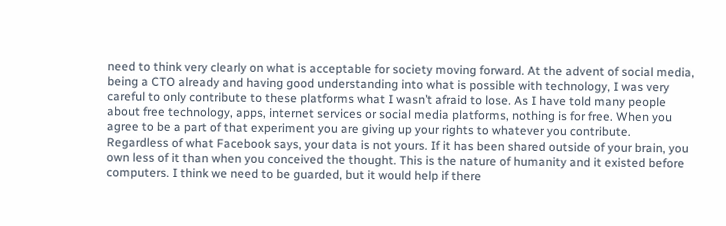need to think very clearly on what is acceptable for society moving forward. At the advent of social media, being a CTO already and having good understanding into what is possible with technology, I was very careful to only contribute to these platforms what I wasn’t afraid to lose. As I have told many people about free technology, apps, internet services or social media platforms, nothing is for free. When you agree to be a part of that experiment you are giving up your rights to whatever you contribute. Regardless of what Facebook says, your data is not yours. If it has been shared outside of your brain, you own less of it than when you conceived the thought. This is the nature of humanity and it existed before computers. I think we need to be guarded, but it would help if there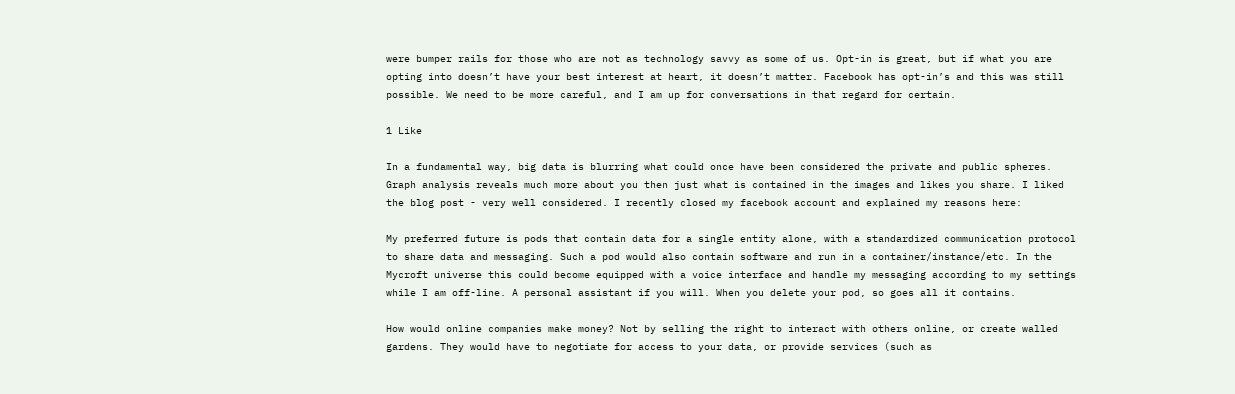were bumper rails for those who are not as technology savvy as some of us. Opt-in is great, but if what you are opting into doesn’t have your best interest at heart, it doesn’t matter. Facebook has opt-in’s and this was still possible. We need to be more careful, and I am up for conversations in that regard for certain.

1 Like

In a fundamental way, big data is blurring what could once have been considered the private and public spheres. Graph analysis reveals much more about you then just what is contained in the images and likes you share. I liked the blog post - very well considered. I recently closed my facebook account and explained my reasons here:

My preferred future is pods that contain data for a single entity alone, with a standardized communication protocol to share data and messaging. Such a pod would also contain software and run in a container/instance/etc. In the Mycroft universe this could become equipped with a voice interface and handle my messaging according to my settings while I am off-line. A personal assistant if you will. When you delete your pod, so goes all it contains.

How would online companies make money? Not by selling the right to interact with others online, or create walled gardens. They would have to negotiate for access to your data, or provide services (such as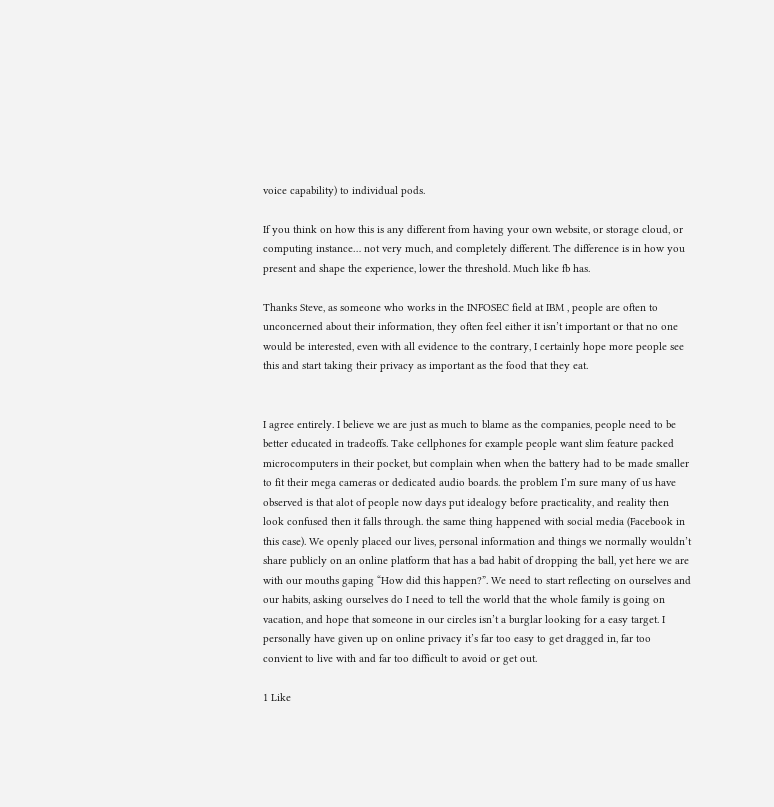voice capability) to individual pods.

If you think on how this is any different from having your own website, or storage cloud, or computing instance… not very much, and completely different. The difference is in how you present and shape the experience, lower the threshold. Much like fb has.

Thanks Steve, as someone who works in the INFOSEC field at IBM , people are often to unconcerned about their information, they often feel either it isn’t important or that no one would be interested, even with all evidence to the contrary, I certainly hope more people see this and start taking their privacy as important as the food that they eat.


I agree entirely. I believe we are just as much to blame as the companies, people need to be better educated in tradeoffs. Take cellphones for example people want slim feature packed microcomputers in their pocket, but complain when when the battery had to be made smaller to fit their mega cameras or dedicated audio boards. the problem I’m sure many of us have observed is that alot of people now days put idealogy before practicality, and reality then look confused then it falls through. the same thing happened with social media (Facebook in this case). We openly placed our lives, personal information and things we normally wouldn’t share publicly on an online platform that has a bad habit of dropping the ball, yet here we are with our mouths gaping “How did this happen?”. We need to start reflecting on ourselves and our habits, asking ourselves do I need to tell the world that the whole family is going on vacation, and hope that someone in our circles isn’t a burglar looking for a easy target. I personally have given up on online privacy it’s far too easy to get dragged in, far too convient to live with and far too difficult to avoid or get out.

1 Like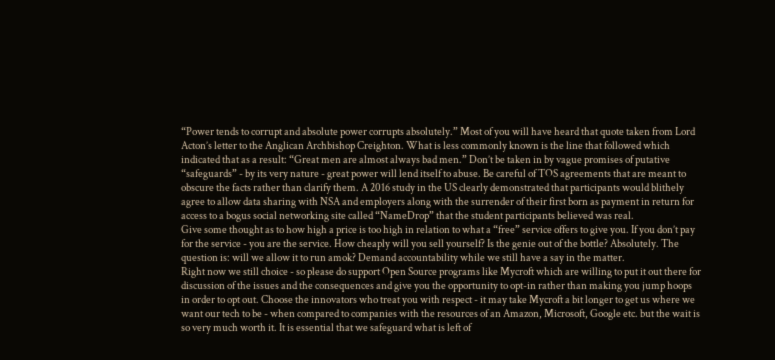“Power tends to corrupt and absolute power corrupts absolutely.” Most of you will have heard that quote taken from Lord Acton’s letter to the Anglican Archbishop Creighton. What is less commonly known is the line that followed which indicated that as a result: “Great men are almost always bad men.” Don’t be taken in by vague promises of putative “safeguards” - by its very nature - great power will lend itself to abuse. Be careful of TOS agreements that are meant to obscure the facts rather than clarify them. A 2016 study in the US clearly demonstrated that participants would blithely agree to allow data sharing with NSA and employers along with the surrender of their first born as payment in return for access to a bogus social networking site called “NameDrop” that the student participants believed was real.
Give some thought as to how high a price is too high in relation to what a “free” service offers to give you. If you don’t pay for the service - you are the service. How cheaply will you sell yourself? Is the genie out of the bottle? Absolutely. The question is: will we allow it to run amok? Demand accountability while we still have a say in the matter.
Right now we still choice - so please do support Open Source programs like Mycroft which are willing to put it out there for discussion of the issues and the consequences and give you the opportunity to opt-in rather than making you jump hoops in order to opt out. Choose the innovators who treat you with respect - it may take Mycroft a bit longer to get us where we want our tech to be - when compared to companies with the resources of an Amazon, Microsoft, Google etc. but the wait is so very much worth it. It is essential that we safeguard what is left of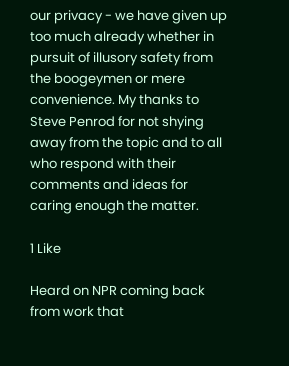our privacy - we have given up too much already whether in pursuit of illusory safety from the boogeymen or mere convenience. My thanks to Steve Penrod for not shying away from the topic and to all who respond with their comments and ideas for caring enough the matter.

1 Like

Heard on NPR coming back from work that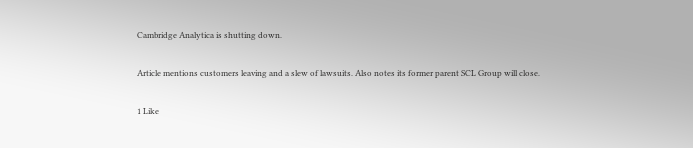Cambridge Analytica is shutting down.

Article mentions customers leaving and a slew of lawsuits. Also notes its former parent SCL Group will close.

1 Like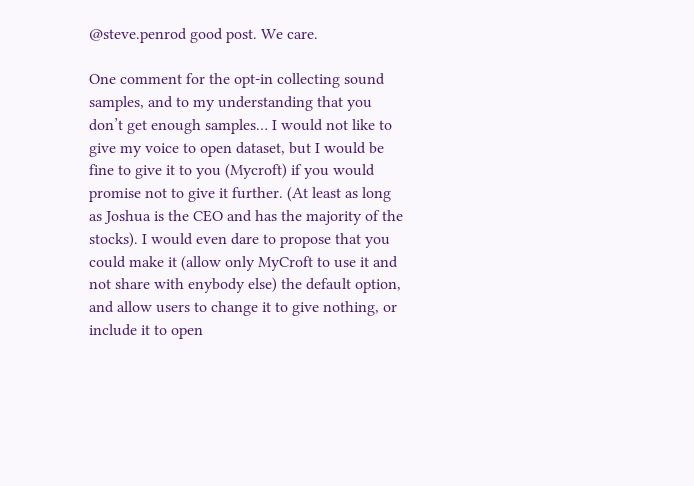@steve.penrod good post. We care.

One comment for the opt-in collecting sound samples, and to my understanding that you don’t get enough samples… I would not like to give my voice to open dataset, but I would be fine to give it to you (Mycroft) if you would promise not to give it further. (At least as long as Joshua is the CEO and has the majority of the stocks). I would even dare to propose that you could make it (allow only MyCroft to use it and not share with enybody else) the default option, and allow users to change it to give nothing, or include it to open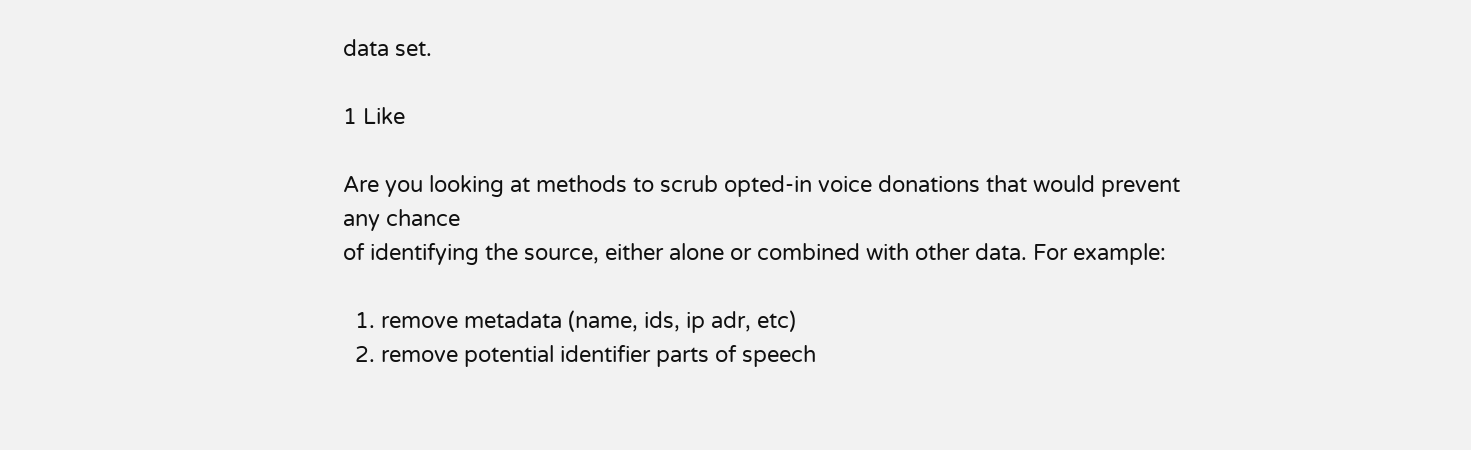data set.

1 Like

Are you looking at methods to scrub opted-in voice donations that would prevent any chance
of identifying the source, either alone or combined with other data. For example:

  1. remove metadata (name, ids, ip adr, etc)
  2. remove potential identifier parts of speech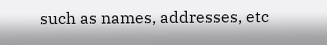such as names, addresses, etc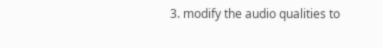3. modify the audio qualities to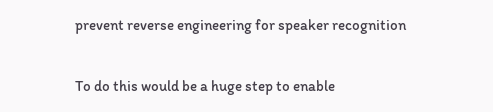prevent reverse engineering for speaker recognition

To do this would be a huge step to enable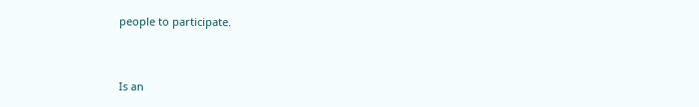people to participate.



Is an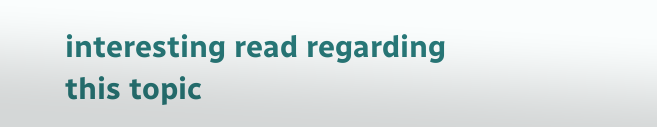interesting read regarding this topic